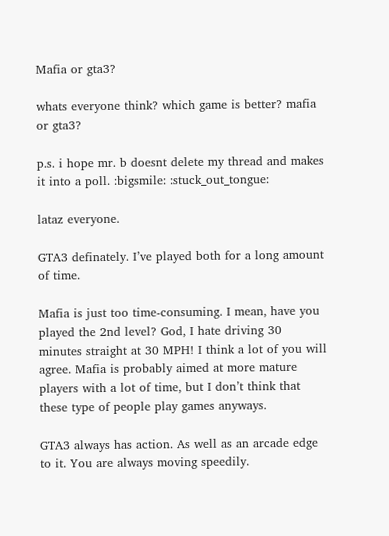Mafia or gta3?

whats everyone think? which game is better? mafia or gta3?

p.s. i hope mr. b doesnt delete my thread and makes it into a poll. :bigsmile: :stuck_out_tongue:

lataz everyone.

GTA3 definately. I’ve played both for a long amount of time.

Mafia is just too time-consuming. I mean, have you played the 2nd level? God, I hate driving 30 minutes straight at 30 MPH! I think a lot of you will agree. Mafia is probably aimed at more mature players with a lot of time, but I don’t think that these type of people play games anyways.

GTA3 always has action. As well as an arcade edge to it. You are always moving speedily.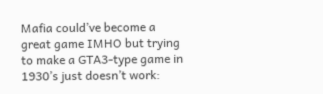Mafia could’ve become a great game IMHO but trying to make a GTA3-type game in 1930’s just doesn’t work: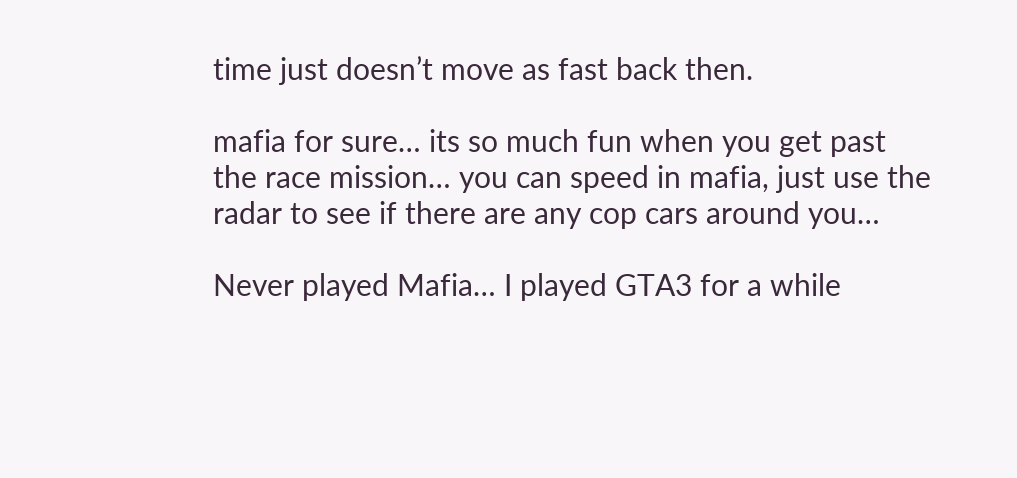time just doesn’t move as fast back then.

mafia for sure… its so much fun when you get past the race mission… you can speed in mafia, just use the radar to see if there are any cop cars around you…

Never played Mafia… I played GTA3 for a while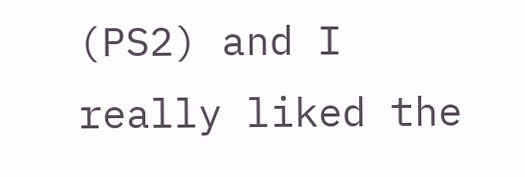(PS2) and I really liked the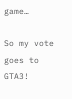game…

So my vote goes to GTA3!